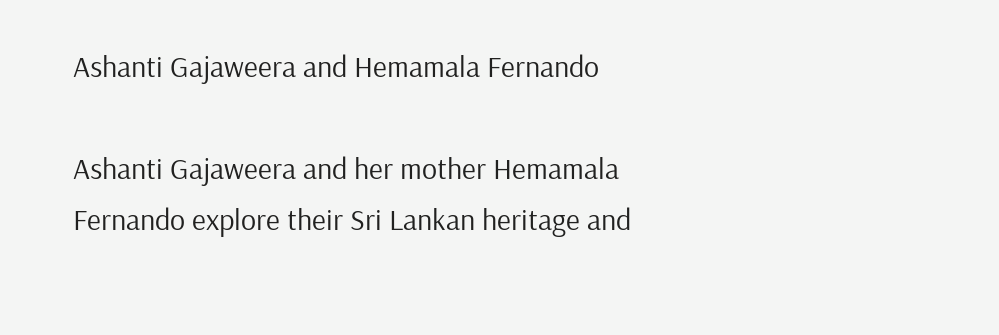Ashanti Gajaweera and Hemamala Fernando

Ashanti Gajaweera and her mother Hemamala Fernando explore their Sri Lankan heritage and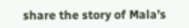share the story of Mala’s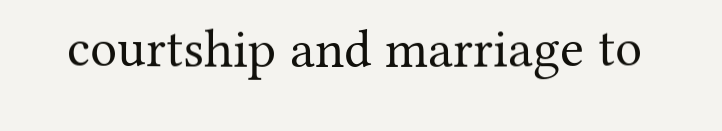courtship and marriage to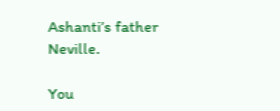Ashanti’s father Neville.

You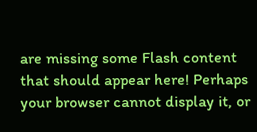are missing some Flash content that should appear here! Perhaps your browser cannot display it, or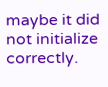maybe it did not initialize correctly.